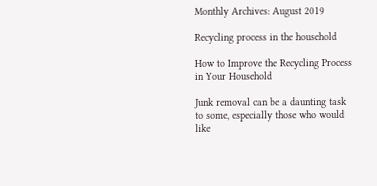Monthly Archives: August 2019

Recycling process in the household

How to Improve the Recycling Process in Your Household

Junk removal can be a daunting task to some, especially those who would like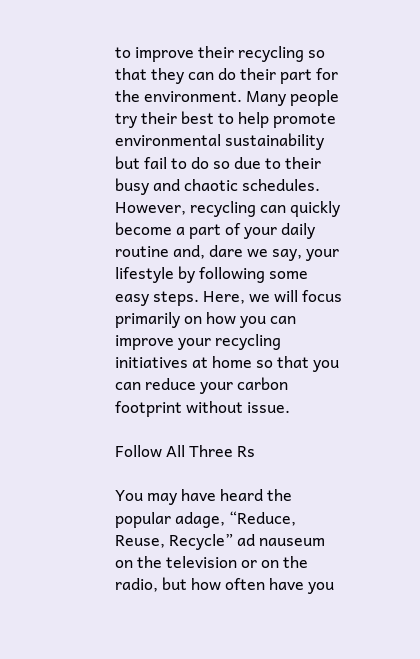to improve their recycling so that they can do their part for the environment. Many people try their best to help promote environmental sustainability but fail to do so due to their busy and chaotic schedules. However, recycling can quickly become a part of your daily routine and, dare we say, your lifestyle by following some easy steps. Here, we will focus primarily on how you can improve your recycling initiatives at home so that you can reduce your carbon footprint without issue.

Follow All Three Rs

You may have heard the popular adage, “Reduce, Reuse, Recycle” ad nauseum on the television or on the radio, but how often have you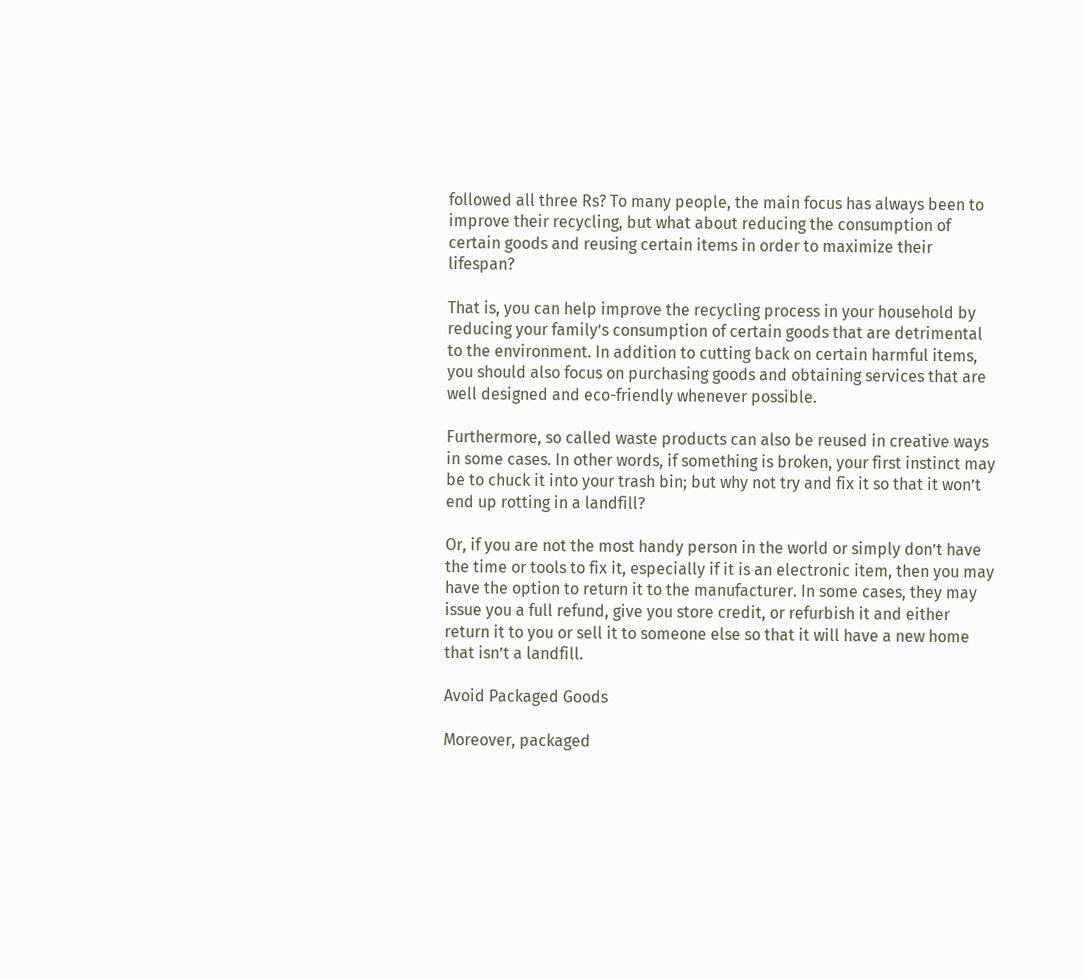followed all three Rs? To many people, the main focus has always been to improve their recycling, but what about reducing the consumption of certain goods and reusing certain items in order to maximize their lifespan?

That is, you can help improve the recycling process in your household by reducing your family’s consumption of certain goods that are detrimental to the environment. In addition to cutting back on certain harmful items, you should also focus on purchasing goods and obtaining services that are well designed and eco-friendly whenever possible.

Furthermore, so called waste products can also be reused in creative ways in some cases. In other words, if something is broken, your first instinct may be to chuck it into your trash bin; but why not try and fix it so that it won’t end up rotting in a landfill?

Or, if you are not the most handy person in the world or simply don’t have the time or tools to fix it, especially if it is an electronic item, then you may have the option to return it to the manufacturer. In some cases, they may issue you a full refund, give you store credit, or refurbish it and either return it to you or sell it to someone else so that it will have a new home that isn’t a landfill.

Avoid Packaged Goods

Moreover, packaged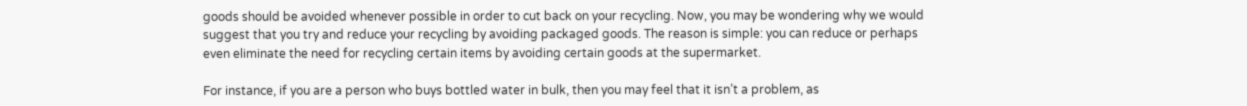goods should be avoided whenever possible in order to cut back on your recycling. Now, you may be wondering why we would suggest that you try and reduce your recycling by avoiding packaged goods. The reason is simple: you can reduce or perhaps even eliminate the need for recycling certain items by avoiding certain goods at the supermarket.

For instance, if you are a person who buys bottled water in bulk, then you may feel that it isn’t a problem, as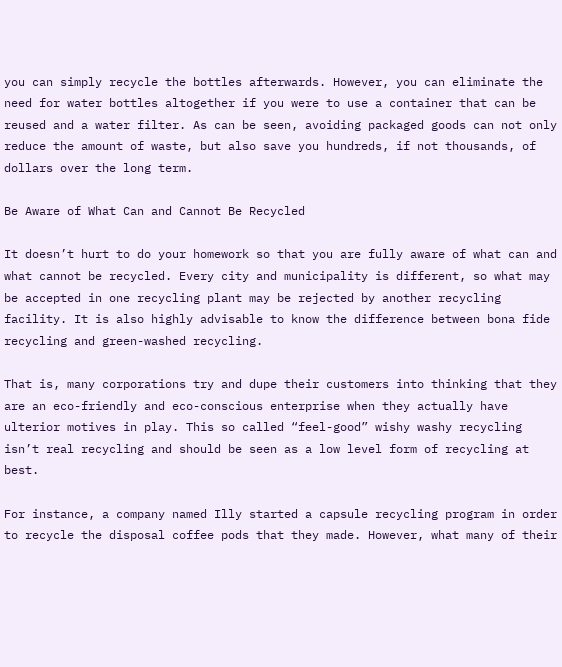you can simply recycle the bottles afterwards. However, you can eliminate the need for water bottles altogether if you were to use a container that can be reused and a water filter. As can be seen, avoiding packaged goods can not only reduce the amount of waste, but also save you hundreds, if not thousands, of dollars over the long term.

Be Aware of What Can and Cannot Be Recycled

It doesn’t hurt to do your homework so that you are fully aware of what can and what cannot be recycled. Every city and municipality is different, so what may be accepted in one recycling plant may be rejected by another recycling facility. It is also highly advisable to know the difference between bona fide recycling and green-washed recycling.

That is, many corporations try and dupe their customers into thinking that they are an eco-friendly and eco-conscious enterprise when they actually have ulterior motives in play. This so called “feel-good” wishy washy recycling isn’t real recycling and should be seen as a low level form of recycling at best.

For instance, a company named Illy started a capsule recycling program in order to recycle the disposal coffee pods that they made. However, what many of their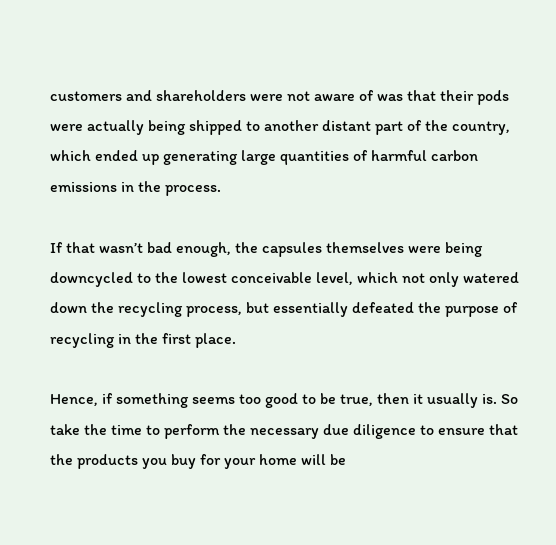customers and shareholders were not aware of was that their pods were actually being shipped to another distant part of the country, which ended up generating large quantities of harmful carbon emissions in the process.

If that wasn’t bad enough, the capsules themselves were being downcycled to the lowest conceivable level, which not only watered down the recycling process, but essentially defeated the purpose of recycling in the first place.

Hence, if something seems too good to be true, then it usually is. So take the time to perform the necessary due diligence to ensure that the products you buy for your home will be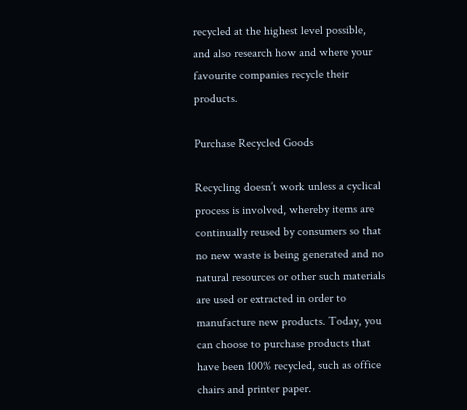recycled at the highest level possible, and also research how and where your favourite companies recycle their products.

Purchase Recycled Goods

Recycling doesn’t work unless a cyclical process is involved, whereby items are continually reused by consumers so that no new waste is being generated and no natural resources or other such materials are used or extracted in order to manufacture new products. Today, you can choose to purchase products that have been 100% recycled, such as office chairs and printer paper.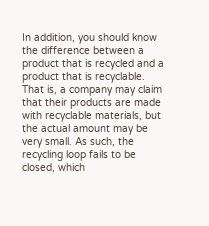In addition, you should know the difference between a product that is recycled and a product that is recyclable. That is, a company may claim that their products are made with recyclable materials, but the actual amount may be very small. As such, the recycling loop fails to be closed, which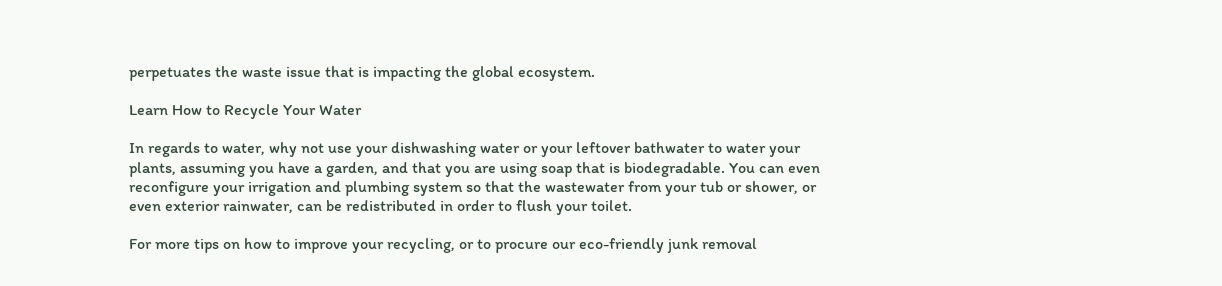perpetuates the waste issue that is impacting the global ecosystem.

Learn How to Recycle Your Water

In regards to water, why not use your dishwashing water or your leftover bathwater to water your plants, assuming you have a garden, and that you are using soap that is biodegradable. You can even reconfigure your irrigation and plumbing system so that the wastewater from your tub or shower, or even exterior rainwater, can be redistributed in order to flush your toilet.

For more tips on how to improve your recycling, or to procure our eco-friendly junk removal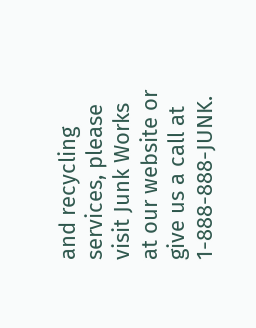and recycling services, please visit Junk Works at our website or give us a call at 1-888-888-JUNK.